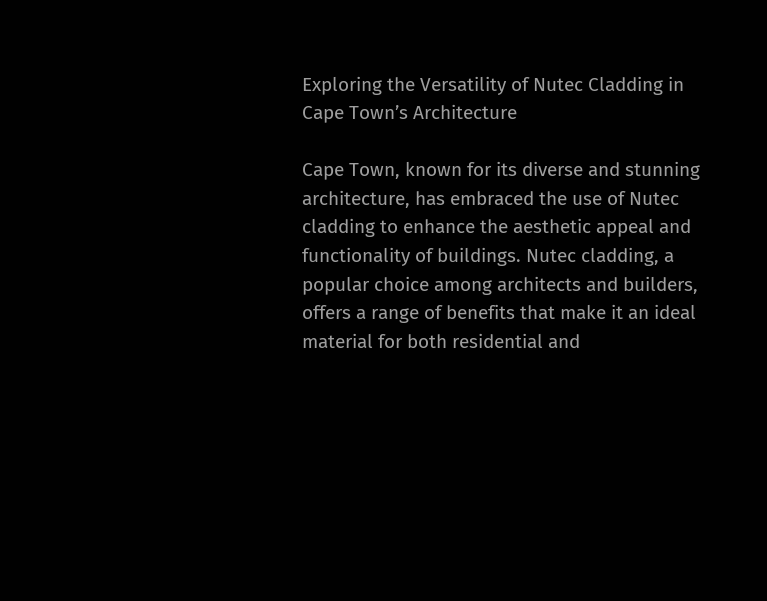Exploring the Versatility of Nutec Cladding in Cape Town’s Architecture

Cape Town, known for its diverse and stunning architecture, has embraced the use of Nutec cladding to enhance the aesthetic appeal and functionality of buildings. Nutec cladding, a popular choice among architects and builders, offers a range of benefits that make it an ideal material for both residential and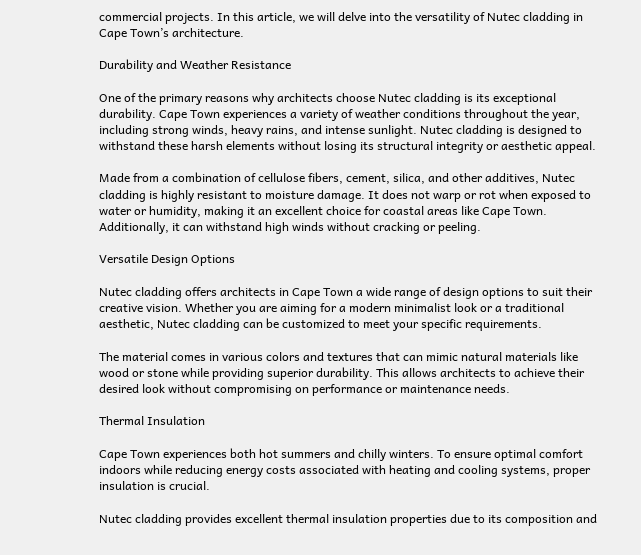commercial projects. In this article, we will delve into the versatility of Nutec cladding in Cape Town’s architecture.

Durability and Weather Resistance

One of the primary reasons why architects choose Nutec cladding is its exceptional durability. Cape Town experiences a variety of weather conditions throughout the year, including strong winds, heavy rains, and intense sunlight. Nutec cladding is designed to withstand these harsh elements without losing its structural integrity or aesthetic appeal.

Made from a combination of cellulose fibers, cement, silica, and other additives, Nutec cladding is highly resistant to moisture damage. It does not warp or rot when exposed to water or humidity, making it an excellent choice for coastal areas like Cape Town. Additionally, it can withstand high winds without cracking or peeling.

Versatile Design Options

Nutec cladding offers architects in Cape Town a wide range of design options to suit their creative vision. Whether you are aiming for a modern minimalist look or a traditional aesthetic, Nutec cladding can be customized to meet your specific requirements.

The material comes in various colors and textures that can mimic natural materials like wood or stone while providing superior durability. This allows architects to achieve their desired look without compromising on performance or maintenance needs.

Thermal Insulation

Cape Town experiences both hot summers and chilly winters. To ensure optimal comfort indoors while reducing energy costs associated with heating and cooling systems, proper insulation is crucial.

Nutec cladding provides excellent thermal insulation properties due to its composition and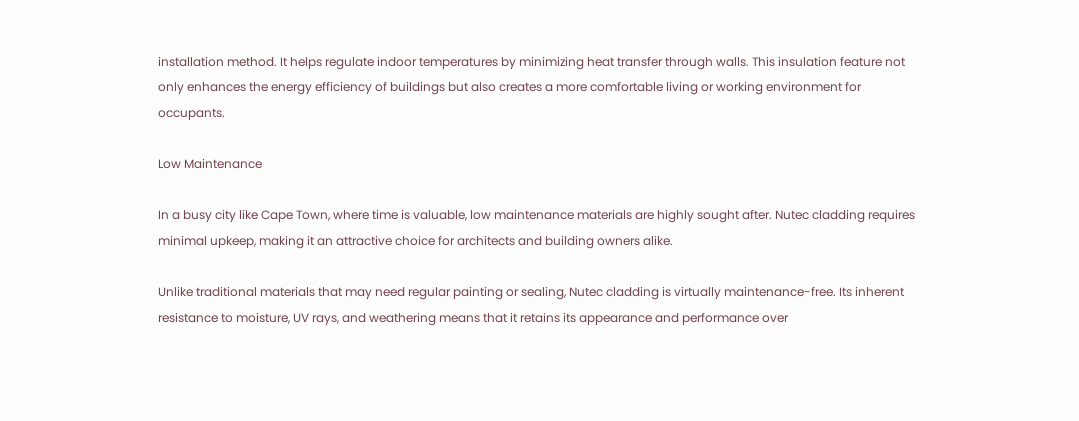installation method. It helps regulate indoor temperatures by minimizing heat transfer through walls. This insulation feature not only enhances the energy efficiency of buildings but also creates a more comfortable living or working environment for occupants.

Low Maintenance

In a busy city like Cape Town, where time is valuable, low maintenance materials are highly sought after. Nutec cladding requires minimal upkeep, making it an attractive choice for architects and building owners alike.

Unlike traditional materials that may need regular painting or sealing, Nutec cladding is virtually maintenance-free. Its inherent resistance to moisture, UV rays, and weathering means that it retains its appearance and performance over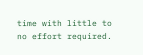time with little to no effort required.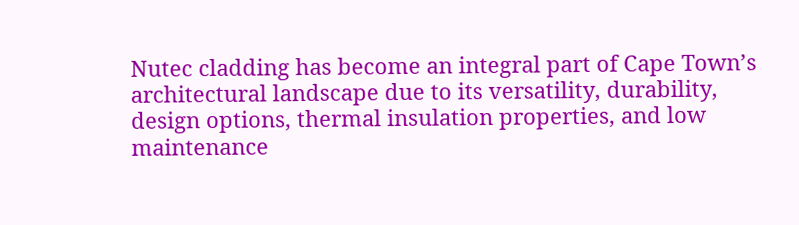Nutec cladding has become an integral part of Cape Town’s architectural landscape due to its versatility, durability, design options, thermal insulation properties, and low maintenance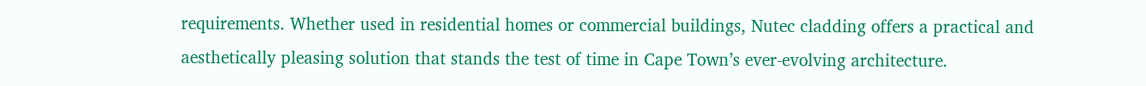requirements. Whether used in residential homes or commercial buildings, Nutec cladding offers a practical and aesthetically pleasing solution that stands the test of time in Cape Town’s ever-evolving architecture.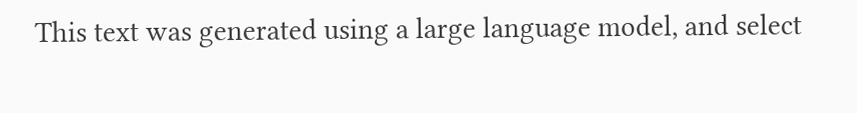This text was generated using a large language model, and select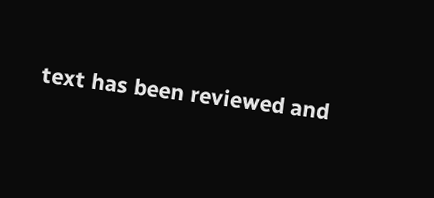text has been reviewed and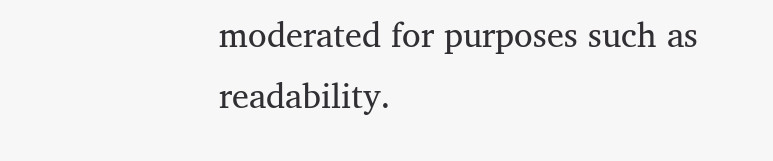moderated for purposes such as readability.